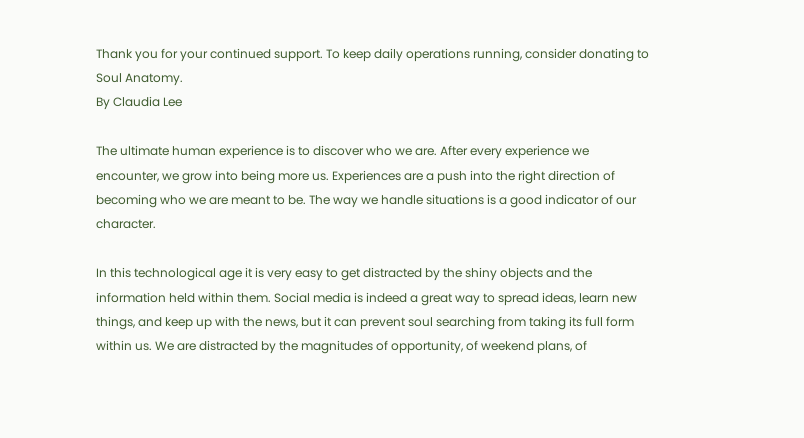Thank you for your continued support. To keep daily operations running, consider donating to Soul Anatomy.
By Claudia Lee

The ultimate human experience is to discover who we are. After every experience we encounter, we grow into being more us. Experiences are a push into the right direction of becoming who we are meant to be. The way we handle situations is a good indicator of our character.

In this technological age it is very easy to get distracted by the shiny objects and the information held within them. Social media is indeed a great way to spread ideas, learn new things, and keep up with the news, but it can prevent soul searching from taking its full form within us. We are distracted by the magnitudes of opportunity, of weekend plans, of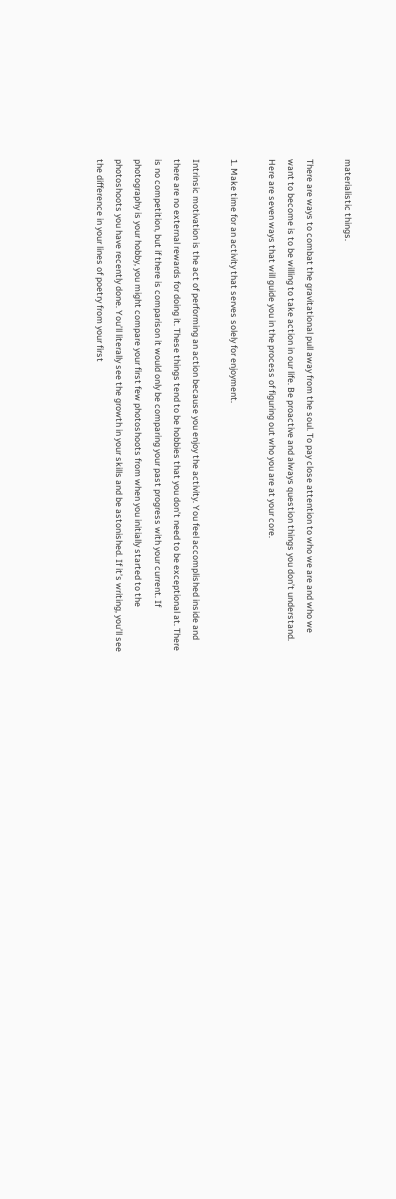materialistic things.

There are ways to combat the gravitational pull away from the soul. To pay close attention to who we are and who we want to become is to be willing to take action in our life. Be proactive and always question things you don’t understand. Here are seven ways that will guide you in the process of figuring out who you are at your core.

1. Make time for an activity that serves solely for enjoyment.

Intrinsic motivation is the act of performing an action because you enjoy the activity. You feel accomplished inside and there are no external rewards for doing it. These things tend to be hobbies that you don’t need to be exceptional at. There is no competition, but if there is comparison it would only be comparing your past progress with your current. If photography is your hobby, you might compare your first few photoshoots from when you initially started to the photoshoots you have recently done. You’ll literally see the growth in your skills and be astonished. If it’s writing, you’ll see the difference in your lines of poetry from your first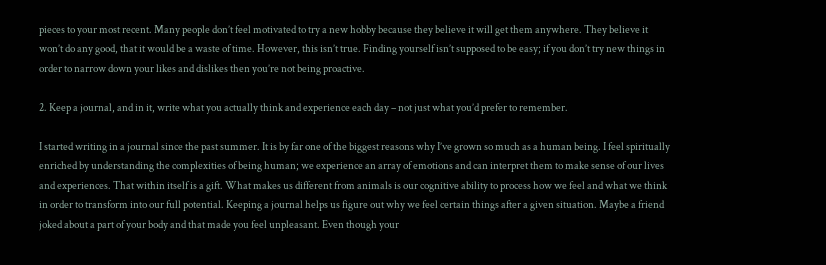pieces to your most recent. Many people don’t feel motivated to try a new hobby because they believe it will get them anywhere. They believe it won’t do any good, that it would be a waste of time. However, this isn’t true. Finding yourself isn’t supposed to be easy; if you don’t try new things in order to narrow down your likes and dislikes then you’re not being proactive.

2. Keep a journal, and in it, write what you actually think and experience each day – not just what you’d prefer to remember.

I started writing in a journal since the past summer. It is by far one of the biggest reasons why I’ve grown so much as a human being. I feel spiritually enriched by understanding the complexities of being human; we experience an array of emotions and can interpret them to make sense of our lives and experiences. That within itself is a gift. What makes us different from animals is our cognitive ability to process how we feel and what we think in order to transform into our full potential. Keeping a journal helps us figure out why we feel certain things after a given situation. Maybe a friend joked about a part of your body and that made you feel unpleasant. Even though your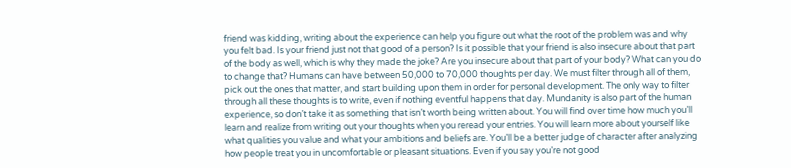friend was kidding, writing about the experience can help you figure out what the root of the problem was and why you felt bad. Is your friend just not that good of a person? Is it possible that your friend is also insecure about that part of the body as well, which is why they made the joke? Are you insecure about that part of your body? What can you do to change that? Humans can have between 50,000 to 70,000 thoughts per day. We must filter through all of them, pick out the ones that matter, and start building upon them in order for personal development. The only way to filter through all these thoughts is to write, even if nothing eventful happens that day. Mundanity is also part of the human experience, so don’t take it as something that isn’t worth being written about. You will find over time how much you’ll learn and realize from writing out your thoughts when you reread your entries. You will learn more about yourself like what qualities you value and what your ambitions and beliefs are. You’ll be a better judge of character after analyzing how people treat you in uncomfortable or pleasant situations. Even if you say you’re not good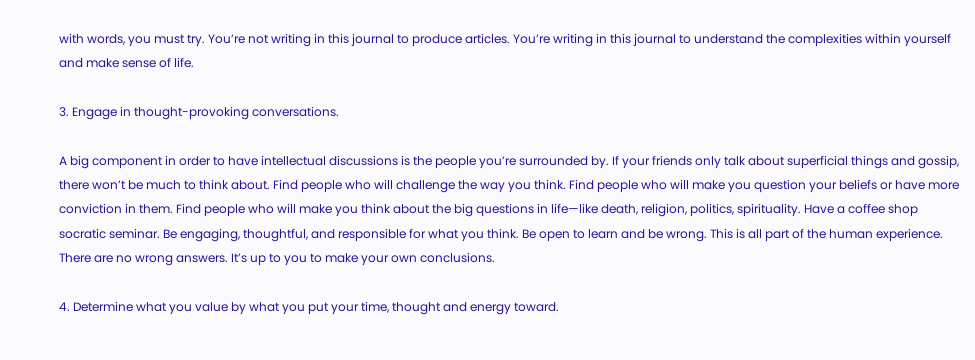with words, you must try. You’re not writing in this journal to produce articles. You’re writing in this journal to understand the complexities within yourself and make sense of life.

3. Engage in thought-provoking conversations.

A big component in order to have intellectual discussions is the people you’re surrounded by. If your friends only talk about superficial things and gossip, there won’t be much to think about. Find people who will challenge the way you think. Find people who will make you question your beliefs or have more conviction in them. Find people who will make you think about the big questions in life—like death, religion, politics, spirituality. Have a coffee shop socratic seminar. Be engaging, thoughtful, and responsible for what you think. Be open to learn and be wrong. This is all part of the human experience. There are no wrong answers. It’s up to you to make your own conclusions.

4. Determine what you value by what you put your time, thought and energy toward.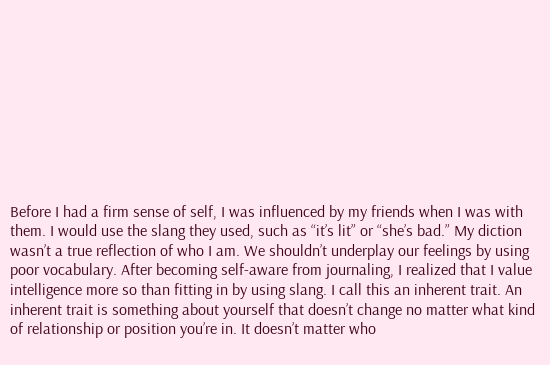Before I had a firm sense of self, I was influenced by my friends when I was with them. I would use the slang they used, such as “it’s lit” or “she’s bad.” My diction wasn’t a true reflection of who I am. We shouldn’t underplay our feelings by using poor vocabulary. After becoming self-aware from journaling, I realized that I value intelligence more so than fitting in by using slang. I call this an inherent trait. An inherent trait is something about yourself that doesn’t change no matter what kind of relationship or position you’re in. It doesn’t matter who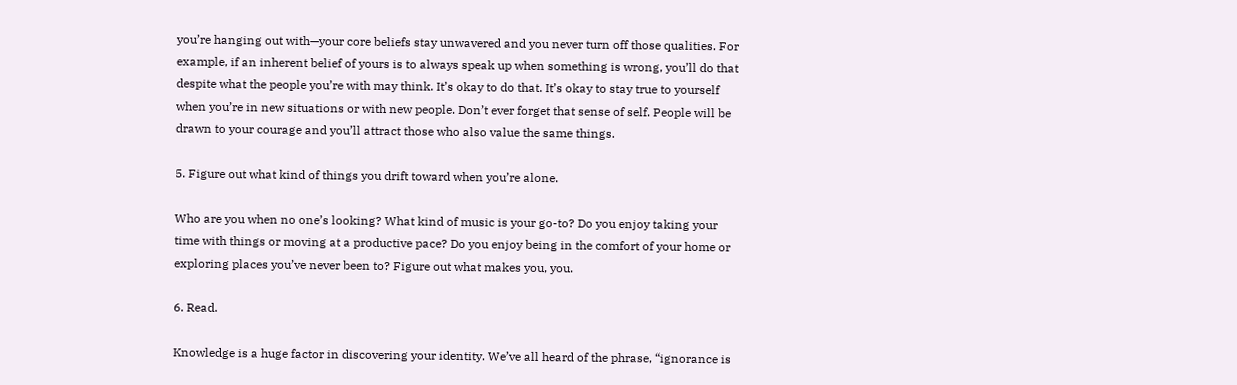you’re hanging out with—your core beliefs stay unwavered and you never turn off those qualities. For example, if an inherent belief of yours is to always speak up when something is wrong, you’ll do that despite what the people you’re with may think. It’s okay to do that. It’s okay to stay true to yourself when you’re in new situations or with new people. Don’t ever forget that sense of self. People will be drawn to your courage and you’ll attract those who also value the same things.

5. Figure out what kind of things you drift toward when you’re alone.

Who are you when no one’s looking? What kind of music is your go-to? Do you enjoy taking your time with things or moving at a productive pace? Do you enjoy being in the comfort of your home or exploring places you’ve never been to? Figure out what makes you, you.

6. Read.

Knowledge is a huge factor in discovering your identity. We’ve all heard of the phrase, “ignorance is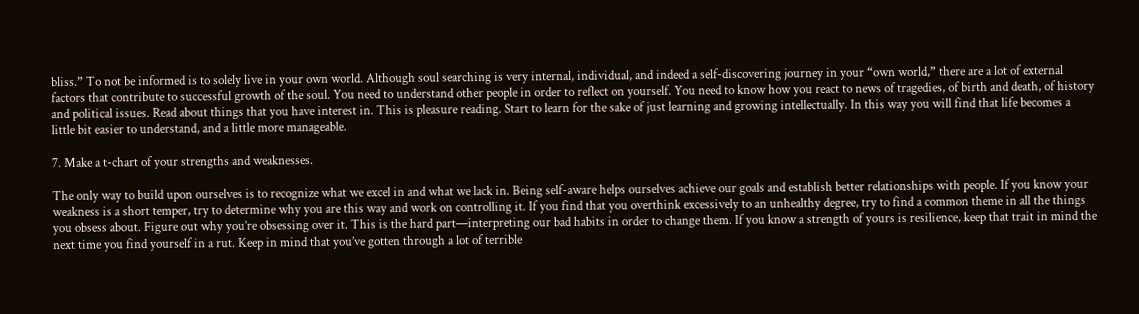bliss.” To not be informed is to solely live in your own world. Although soul searching is very internal, individual, and indeed a self-discovering journey in your “own world,” there are a lot of external factors that contribute to successful growth of the soul. You need to understand other people in order to reflect on yourself. You need to know how you react to news of tragedies, of birth and death, of history and political issues. Read about things that you have interest in. This is pleasure reading. Start to learn for the sake of just learning and growing intellectually. In this way you will find that life becomes a little bit easier to understand, and a little more manageable.

7. Make a t-chart of your strengths and weaknesses.

The only way to build upon ourselves is to recognize what we excel in and what we lack in. Being self-aware helps ourselves achieve our goals and establish better relationships with people. If you know your weakness is a short temper, try to determine why you are this way and work on controlling it. If you find that you overthink excessively to an unhealthy degree, try to find a common theme in all the things you obsess about. Figure out why you’re obsessing over it. This is the hard part—interpreting our bad habits in order to change them. If you know a strength of yours is resilience, keep that trait in mind the next time you find yourself in a rut. Keep in mind that you’ve gotten through a lot of terrible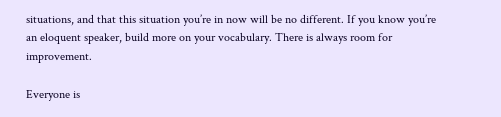situations, and that this situation you’re in now will be no different. If you know you’re an eloquent speaker, build more on your vocabulary. There is always room for improvement.

Everyone is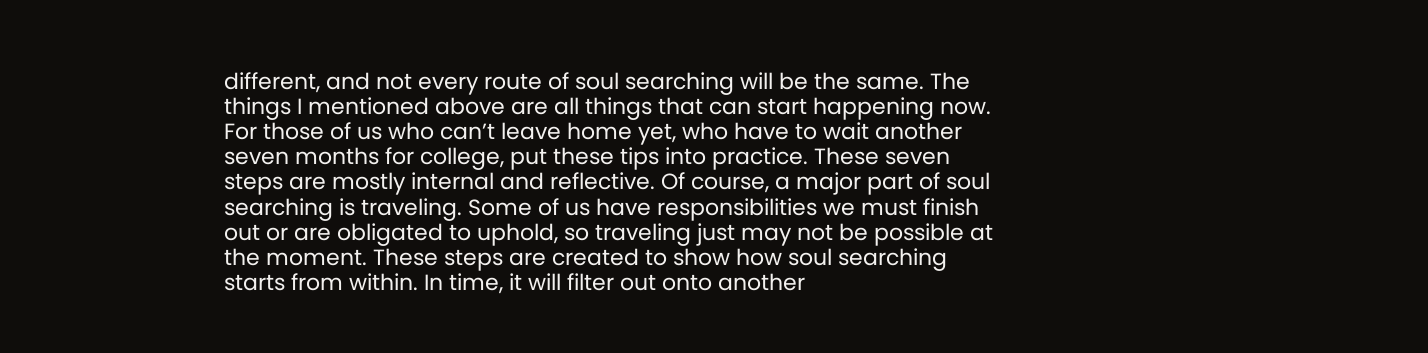different, and not every route of soul searching will be the same. The things I mentioned above are all things that can start happening now. For those of us who can’t leave home yet, who have to wait another seven months for college, put these tips into practice. These seven steps are mostly internal and reflective. Of course, a major part of soul searching is traveling. Some of us have responsibilities we must finish out or are obligated to uphold, so traveling just may not be possible at the moment. These steps are created to show how soul searching starts from within. In time, it will filter out onto another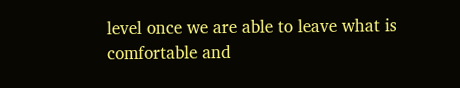level once we are able to leave what is comfortable and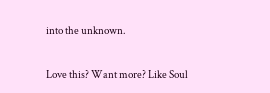into the unknown.

Love this? Want more? Like Soul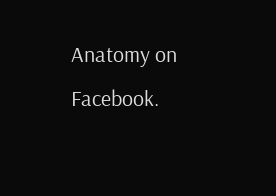Anatomy on Facebook.